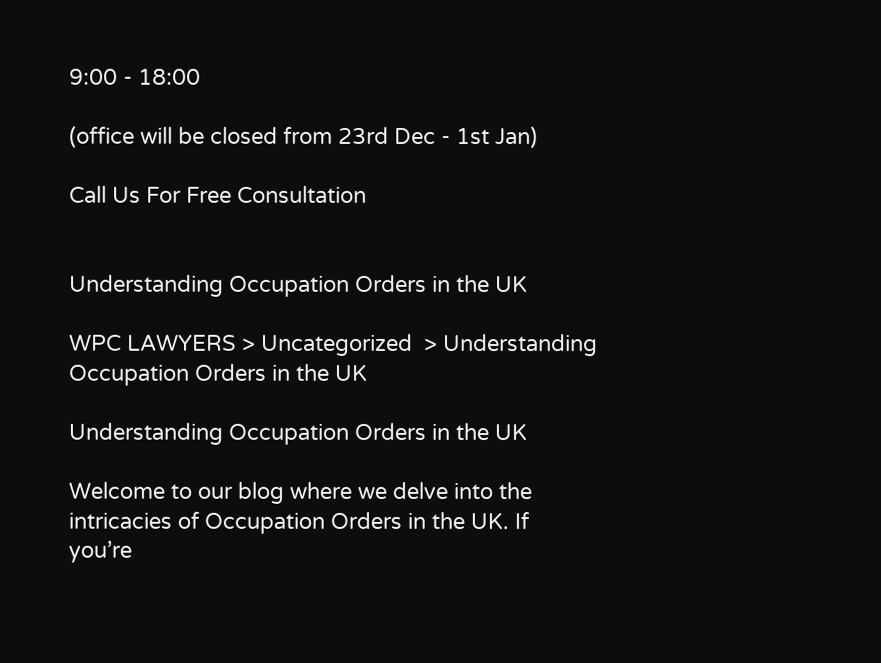9:00 - 18:00

(office will be closed from 23rd Dec - 1st Jan)

Call Us For Free Consultation


Understanding Occupation Orders in the UK

WPC LAWYERS > Uncategorized  > Understanding Occupation Orders in the UK

Understanding Occupation Orders in the UK

Welcome to our blog where we delve into the intricacies of Occupation Orders in the UK. If you’re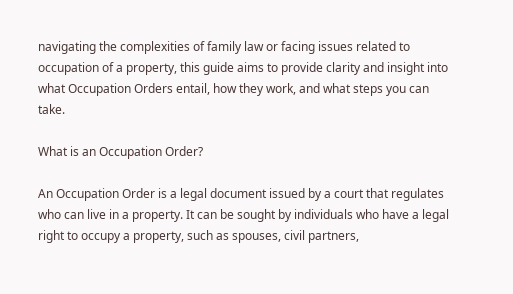navigating the complexities of family law or facing issues related to occupation of a property, this guide aims to provide clarity and insight into what Occupation Orders entail, how they work, and what steps you can take.

What is an Occupation Order?

An Occupation Order is a legal document issued by a court that regulates who can live in a property. It can be sought by individuals who have a legal right to occupy a property, such as spouses, civil partners,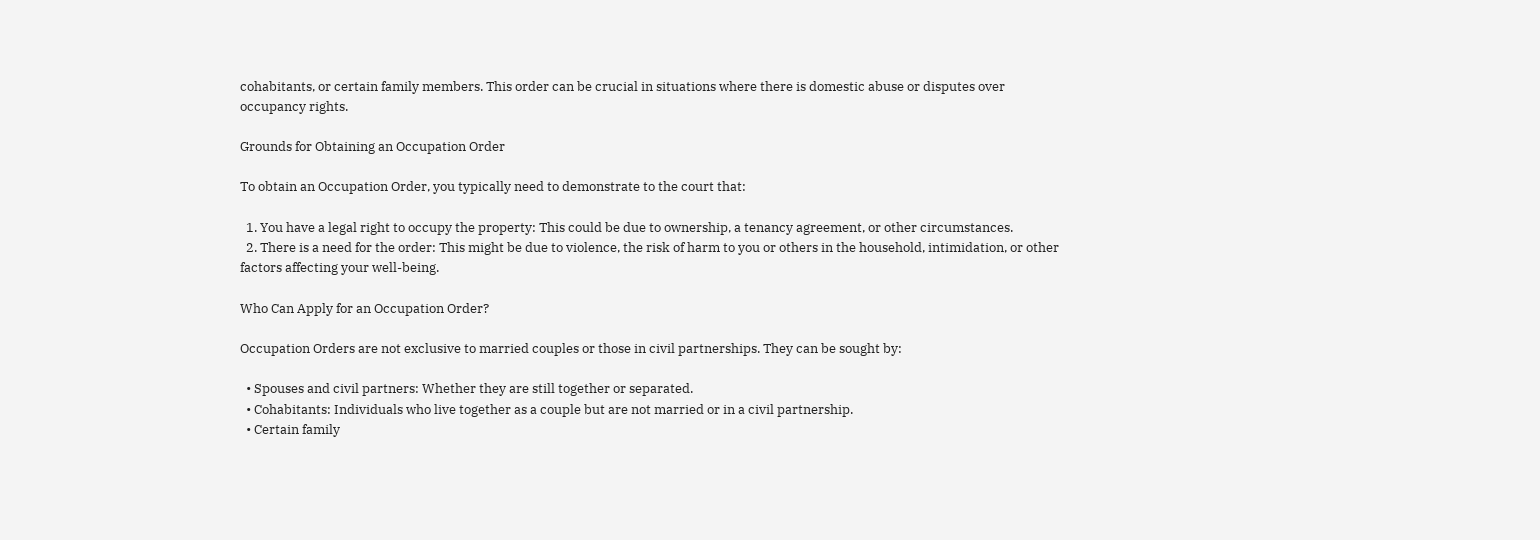cohabitants, or certain family members. This order can be crucial in situations where there is domestic abuse or disputes over occupancy rights.

Grounds for Obtaining an Occupation Order

To obtain an Occupation Order, you typically need to demonstrate to the court that:

  1. You have a legal right to occupy the property: This could be due to ownership, a tenancy agreement, or other circumstances.
  2. There is a need for the order: This might be due to violence, the risk of harm to you or others in the household, intimidation, or other factors affecting your well-being.

Who Can Apply for an Occupation Order?

Occupation Orders are not exclusive to married couples or those in civil partnerships. They can be sought by:

  • Spouses and civil partners: Whether they are still together or separated.
  • Cohabitants: Individuals who live together as a couple but are not married or in a civil partnership.
  • Certain family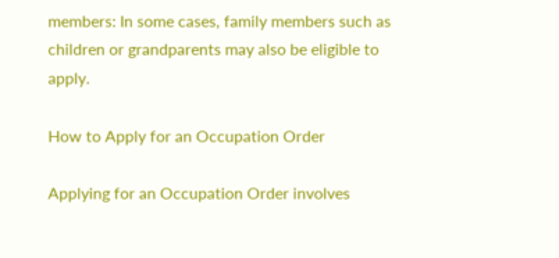members: In some cases, family members such as children or grandparents may also be eligible to apply.

How to Apply for an Occupation Order

Applying for an Occupation Order involves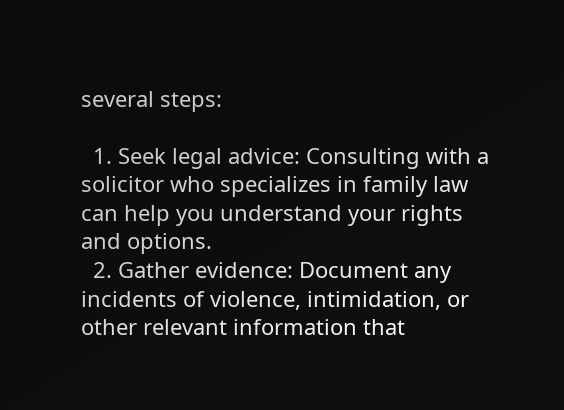several steps:

  1. Seek legal advice: Consulting with a solicitor who specializes in family law can help you understand your rights and options.
  2. Gather evidence: Document any incidents of violence, intimidation, or other relevant information that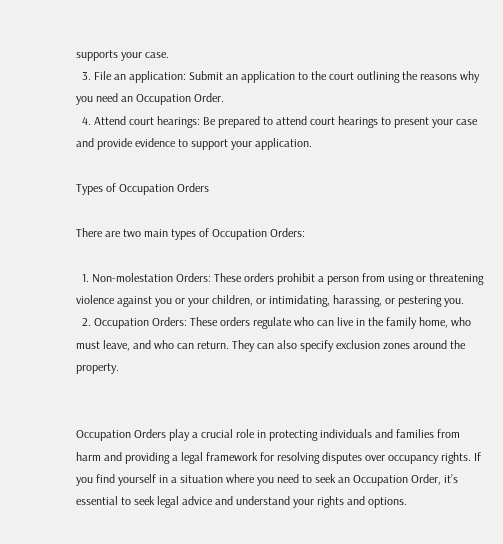supports your case.
  3. File an application: Submit an application to the court outlining the reasons why you need an Occupation Order.
  4. Attend court hearings: Be prepared to attend court hearings to present your case and provide evidence to support your application.

Types of Occupation Orders

There are two main types of Occupation Orders:

  1. Non-molestation Orders: These orders prohibit a person from using or threatening violence against you or your children, or intimidating, harassing, or pestering you.
  2. Occupation Orders: These orders regulate who can live in the family home, who must leave, and who can return. They can also specify exclusion zones around the property.


Occupation Orders play a crucial role in protecting individuals and families from harm and providing a legal framework for resolving disputes over occupancy rights. If you find yourself in a situation where you need to seek an Occupation Order, it’s essential to seek legal advice and understand your rights and options.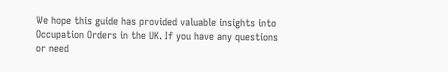We hope this guide has provided valuable insights into Occupation Orders in the UK. If you have any questions or need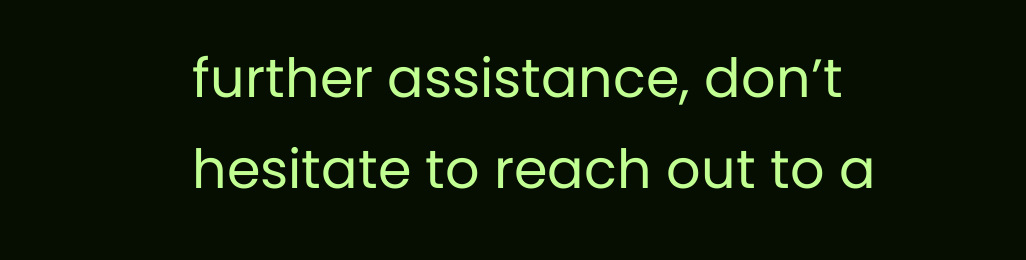further assistance, don’t hesitate to reach out to a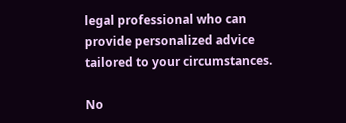legal professional who can provide personalized advice tailored to your circumstances.

No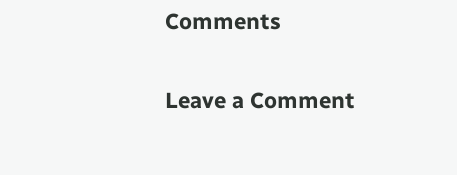Comments

Leave a Comment